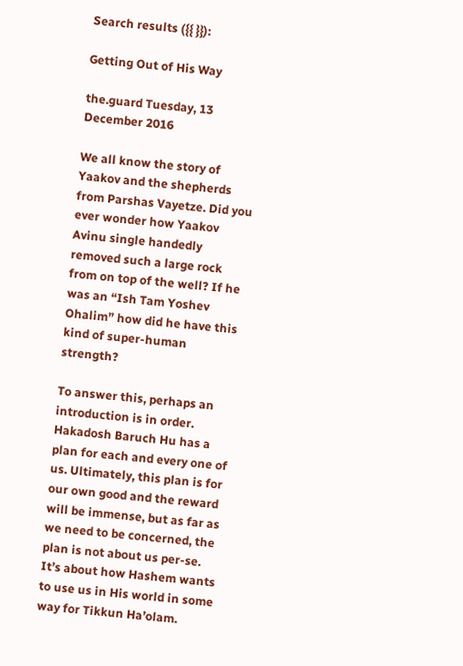Search results ({{ }}):

Getting Out of His Way

the.guard Tuesday, 13 December 2016

We all know the story of Yaakov and the shepherds from Parshas Vayetze. Did you ever wonder how Yaakov Avinu single handedly removed such a large rock from on top of the well? If he was an “Ish Tam Yoshev Ohalim” how did he have this kind of super-human strength?

To answer this, perhaps an introduction is in order. Hakadosh Baruch Hu has a plan for each and every one of us. Ultimately, this plan is for our own good and the reward will be immense, but as far as we need to be concerned, the plan is not about us per-se. It’s about how Hashem wants to use us in His world in some way for Tikkun Ha’olam.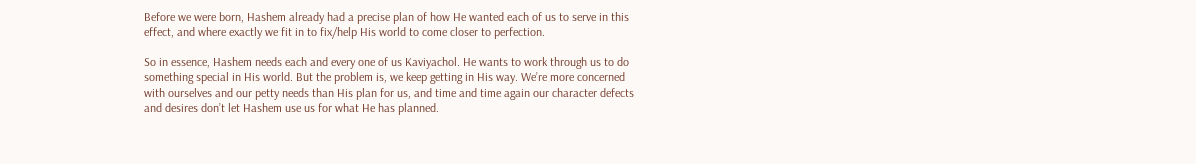Before we were born, Hashem already had a precise plan of how He wanted each of us to serve in this effect, and where exactly we fit in to fix/help His world to come closer to perfection.

So in essence, Hashem needs each and every one of us Kaviyachol. He wants to work through us to do something special in His world. But the problem is, we keep getting in His way. We’re more concerned with ourselves and our petty needs than His plan for us, and time and time again our character defects and desires don’t let Hashem use us for what He has planned.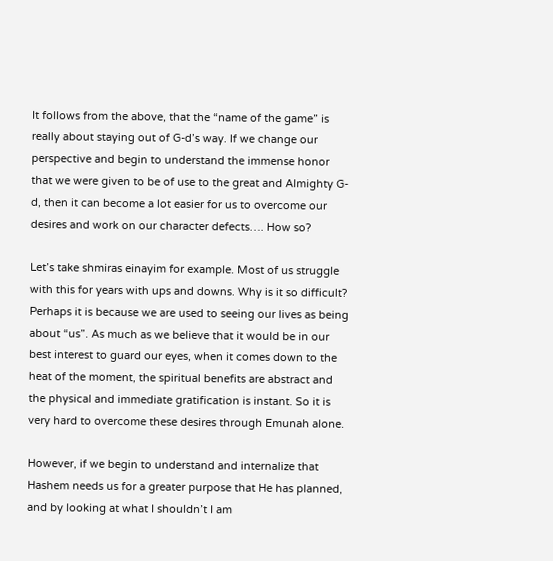It follows from the above, that the “name of the game” is really about staying out of G-d’s way. If we change our perspective and begin to understand the immense honor that we were given to be of use to the great and Almighty G-d, then it can become a lot easier for us to overcome our desires and work on our character defects…. How so?

Let’s take shmiras einayim for example. Most of us struggle with this for years with ups and downs. Why is it so difficult? Perhaps it is because we are used to seeing our lives as being about “us”. As much as we believe that it would be in our best interest to guard our eyes, when it comes down to the heat of the moment, the spiritual benefits are abstract and the physical and immediate gratification is instant. So it is very hard to overcome these desires through Emunah alone.

However, if we begin to understand and internalize that Hashem needs us for a greater purpose that He has planned, and by looking at what I shouldn’t I am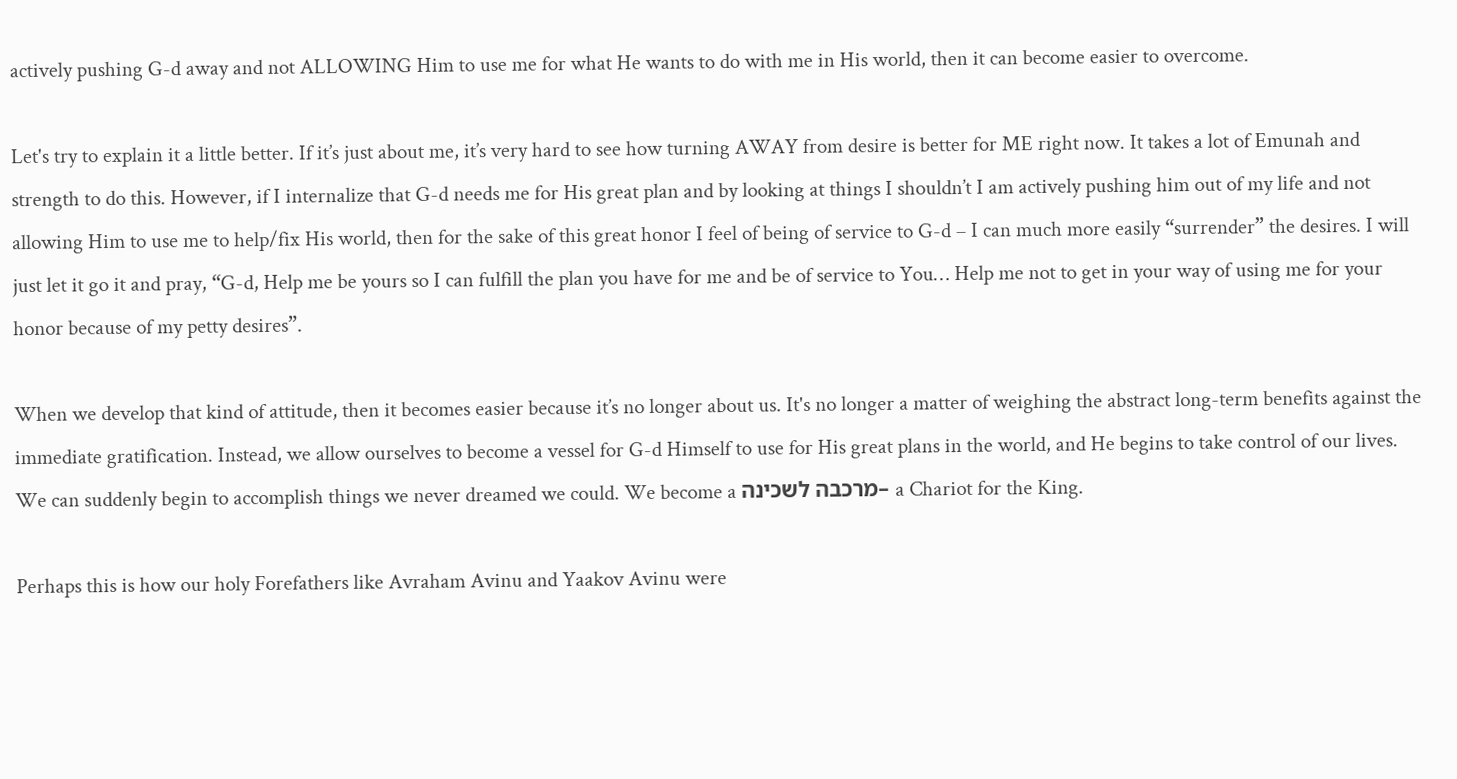actively pushing G-d away and not ALLOWING Him to use me for what He wants to do with me in His world, then it can become easier to overcome.

Let's try to explain it a little better. If it’s just about me, it’s very hard to see how turning AWAY from desire is better for ME right now. It takes a lot of Emunah and strength to do this. However, if I internalize that G-d needs me for His great plan and by looking at things I shouldn’t I am actively pushing him out of my life and not allowing Him to use me to help/fix His world, then for the sake of this great honor I feel of being of service to G-d – I can much more easily “surrender” the desires. I will just let it go it and pray, “G-d, Help me be yours so I can fulfill the plan you have for me and be of service to You… Help me not to get in your way of using me for your honor because of my petty desires”.

When we develop that kind of attitude, then it becomes easier because it’s no longer about us. It's no longer a matter of weighing the abstract long-term benefits against the immediate gratification. Instead, we allow ourselves to become a vessel for G-d Himself to use for His great plans in the world, and He begins to take control of our lives. We can suddenly begin to accomplish things we never dreamed we could. We become a מרכבה לשכינה– a Chariot for the King.

Perhaps this is how our holy Forefathers like Avraham Avinu and Yaakov Avinu were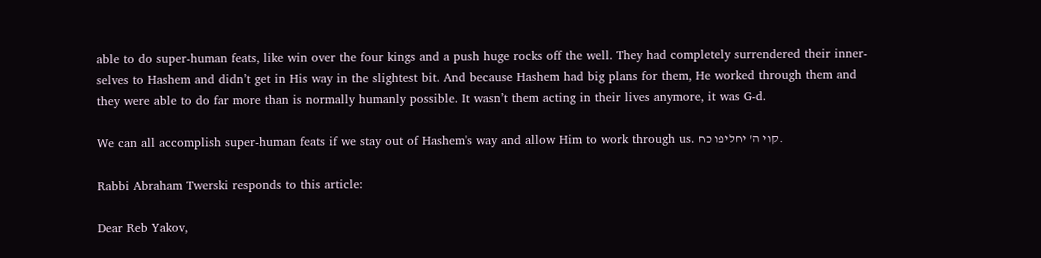able to do super-human feats, like win over the four kings and a push huge rocks off the well. They had completely surrendered their inner-selves to Hashem and didn’t get in His way in the slightest bit. And because Hashem had big plans for them, He worked through them and they were able to do far more than is normally humanly possible. It wasn’t them acting in their lives anymore, it was G-d.

We can all accomplish super-human feats if we stay out of Hashem's way and allow Him to work through us. קוי ה' יחליפו כח.

Rabbi Abraham Twerski responds to this article:

Dear Reb Yakov,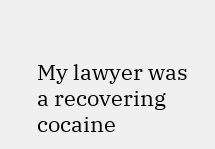My lawyer was a recovering cocaine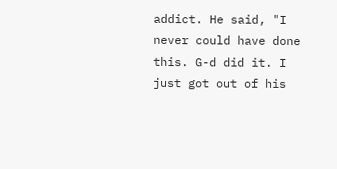addict. He said, "I never could have done this. G-d did it. I just got out of his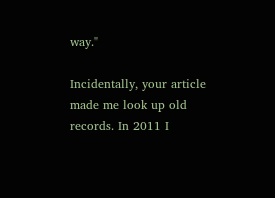way."

Incidentally, your article made me look up old records. In 2011 I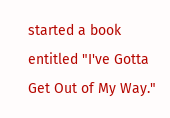started a book entitled "I've Gotta Get Out of My Way."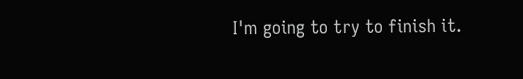I'm going to try to finish it.